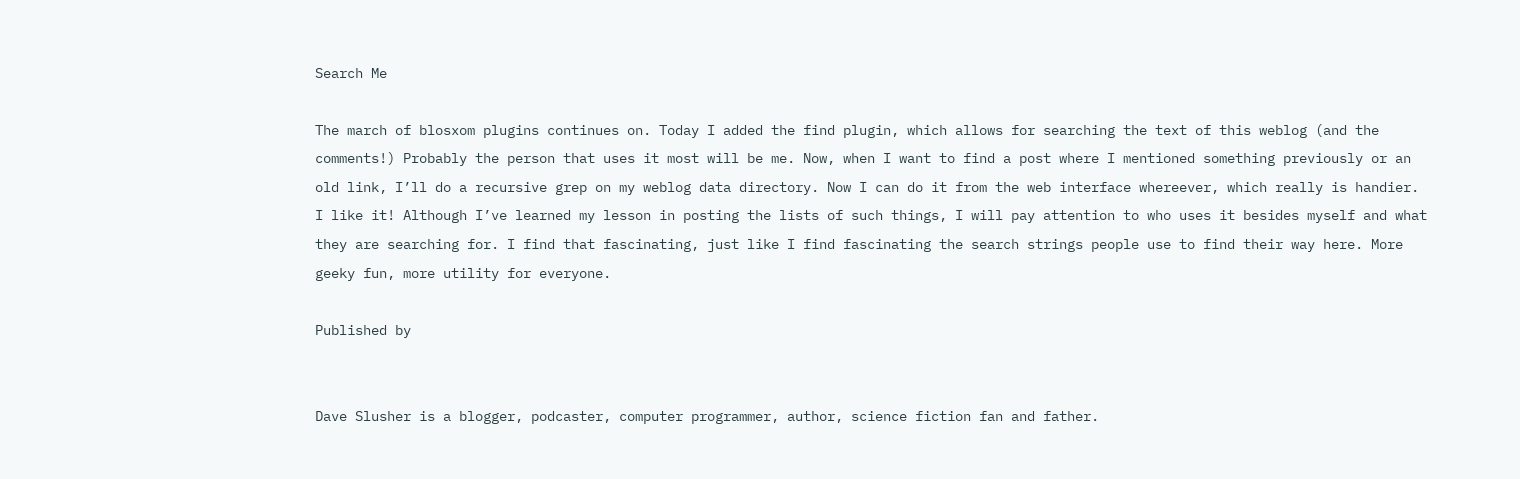Search Me

The march of blosxom plugins continues on. Today I added the find plugin, which allows for searching the text of this weblog (and the comments!) Probably the person that uses it most will be me. Now, when I want to find a post where I mentioned something previously or an old link, I’ll do a recursive grep on my weblog data directory. Now I can do it from the web interface whereever, which really is handier. I like it! Although I’ve learned my lesson in posting the lists of such things, I will pay attention to who uses it besides myself and what they are searching for. I find that fascinating, just like I find fascinating the search strings people use to find their way here. More geeky fun, more utility for everyone.

Published by


Dave Slusher is a blogger, podcaster, computer programmer, author, science fiction fan and father.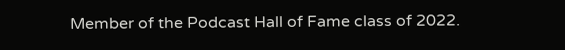Member of the Podcast Hall of Fame class of 2022.